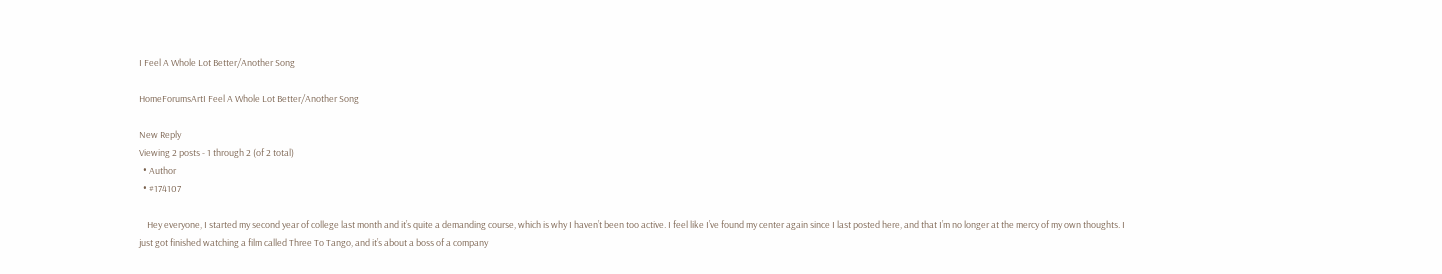I Feel A Whole Lot Better/Another Song

HomeForumsArtI Feel A Whole Lot Better/Another Song

New Reply
Viewing 2 posts - 1 through 2 (of 2 total)
  • Author
  • #174107

    Hey everyone, I started my second year of college last month and it’s quite a demanding course, which is why I haven’t been too active. I feel like I’ve found my center again since I last posted here, and that I’m no longer at the mercy of my own thoughts. I just got finished watching a film called Three To Tango, and it’s about a boss of a company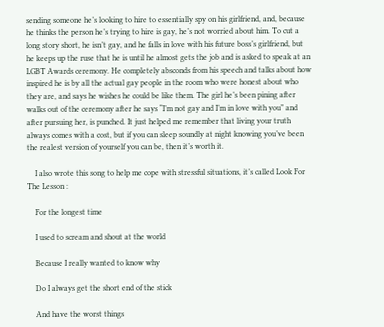sending someone he’s looking to hire to essentially spy on his girlfriend, and, because he thinks the person he’s trying to hire is gay, he’s not worried about him. To cut a long story short, he isn’t gay, and he falls in love with his future boss’s girlfriend, but he keeps up the ruse that he is until he almost gets the job and is asked to speak at an LGBT Awards ceremony. He completely absconds from his speech and talks about how inspired he is by all the actual gay people in the room who were honest about who they are, and says he wishes he could be like them. The girl he’s been pining after walks out of the ceremony after he says “I’m not gay and I’m in love with you” and after pursuing her, is punched. It just helped me remember that living your truth always comes with a cost, but if you can sleep soundly at night knowing you’ve been the realest version of yourself you can be, then it’s worth it.

    I also wrote this song to help me cope with stressful situations, it’s called Look For The Lesson :

    For the longest time

    I used to scream and shout at the world

    Because I really wanted to know why

    Do I always get the short end of the stick

    And have the worst things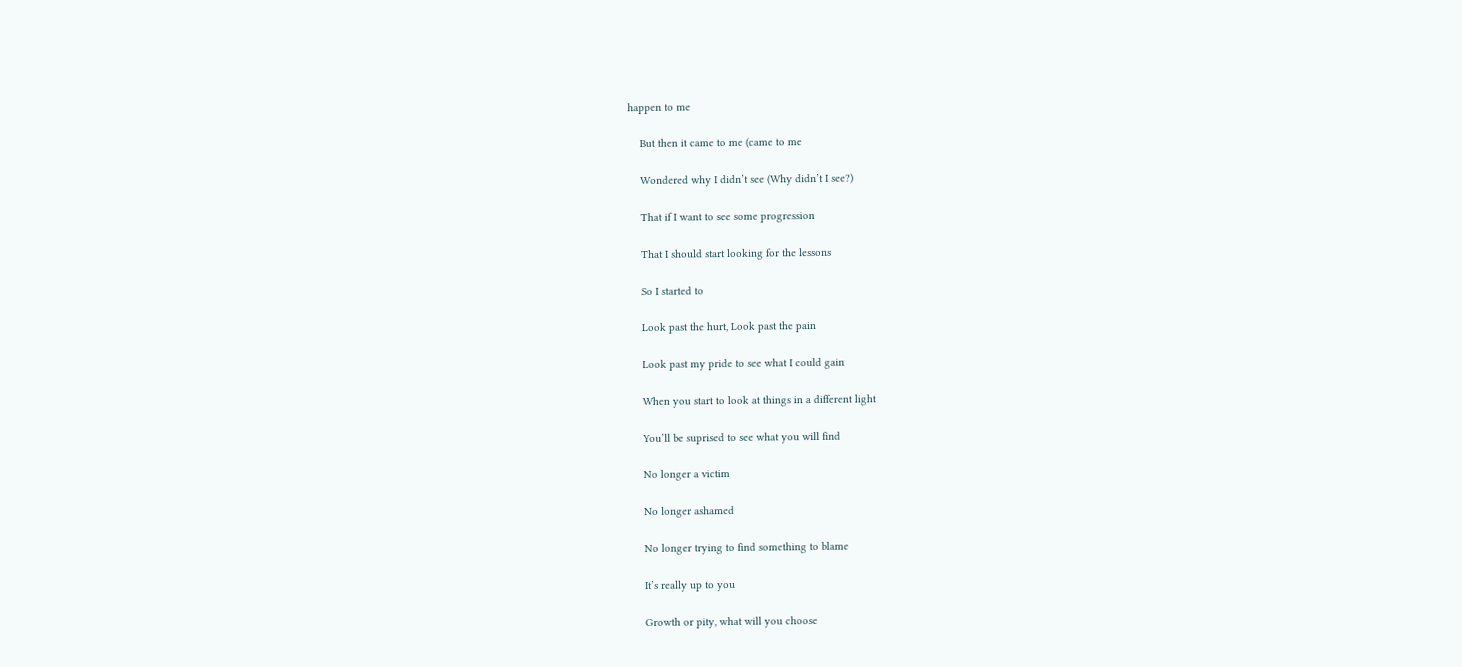happen to me

    But then it came to me (came to me

    Wondered why I didn’t see (Why didn’t I see?)

    That if I want to see some progression

    That I should start looking for the lessons

    So I started to

    Look past the hurt, Look past the pain

    Look past my pride to see what I could gain

    When you start to look at things in a different light

    You’ll be suprised to see what you will find

    No longer a victim

    No longer ashamed

    No longer trying to find something to blame

    It’s really up to you

    Growth or pity, what will you choose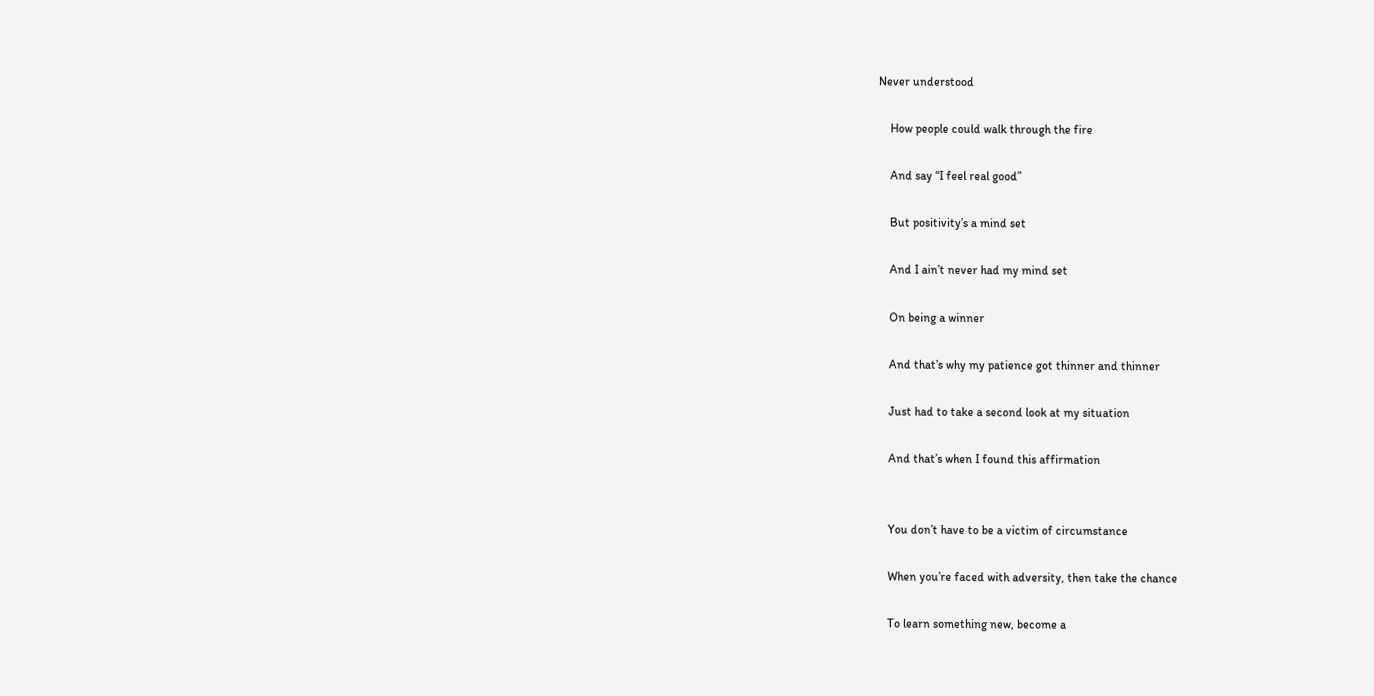Never understood

    How people could walk through the fire

    And say “I feel real good”

    But positivity’s a mind set

    And I ain’t never had my mind set

    On being a winner

    And that’s why my patience got thinner and thinner

    Just had to take a second look at my situation

    And that’s when I found this affirmation


    You don’t have to be a victim of circumstance

    When you’re faced with adversity, then take the chance

    To learn something new, become a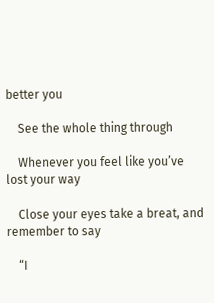better you

    See the whole thing through

    Whenever you feel like you’ve lost your way

    Close your eyes take a breat, and remember to say

    “I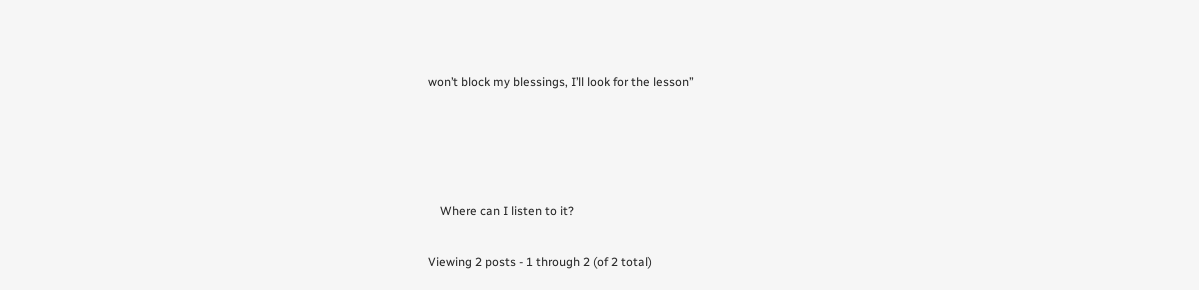won’t block my blessings, I’ll look for the lesson”




    Where can I listen to it?

Viewing 2 posts - 1 through 2 (of 2 total)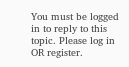You must be logged in to reply to this topic. Please log in OR register.